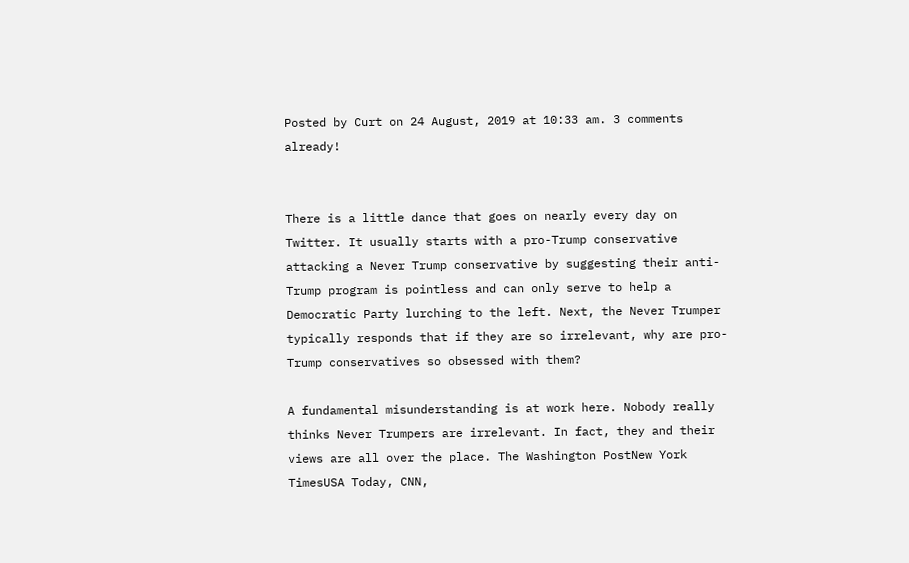Posted by Curt on 24 August, 2019 at 10:33 am. 3 comments already!


There is a little dance that goes on nearly every day on Twitter. It usually starts with a pro-Trump conservative attacking a Never Trump conservative by suggesting their anti-Trump program is pointless and can only serve to help a Democratic Party lurching to the left. Next, the Never Trumper typically responds that if they are so irrelevant, why are pro-Trump conservatives so obsessed with them?

A fundamental misunderstanding is at work here. Nobody really thinks Never Trumpers are irrelevant. In fact, they and their views are all over the place. The Washington PostNew York TimesUSA Today, CNN,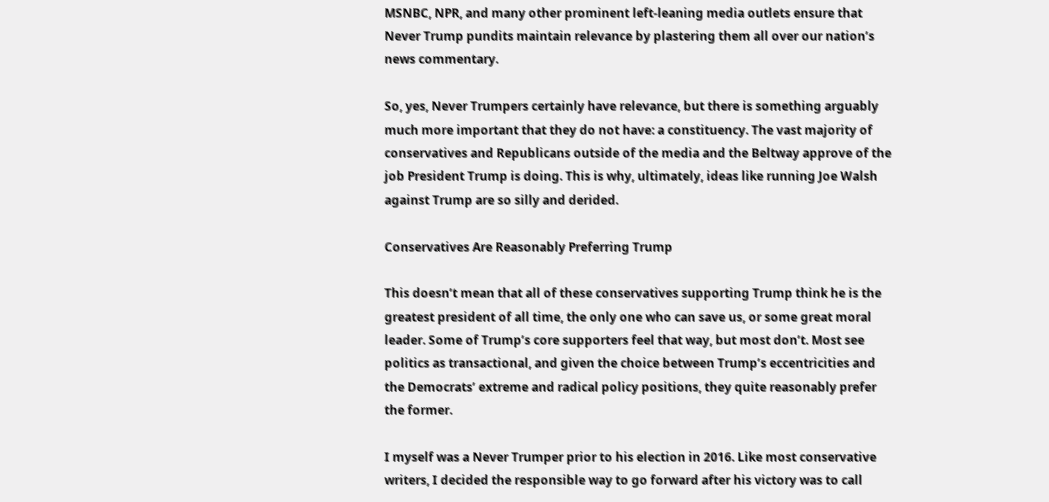MSNBC, NPR, and many other prominent left-leaning media outlets ensure that Never Trump pundits maintain relevance by plastering them all over our nation’s news commentary.

So, yes, Never Trumpers certainly have relevance, but there is something arguably much more important that they do not have: a constituency. The vast majority of conservatives and Republicans outside of the media and the Beltway approve of the job President Trump is doing. This is why, ultimately, ideas like running Joe Walsh against Trump are so silly and derided.

Conservatives Are Reasonably Preferring Trump

This doesn’t mean that all of these conservatives supporting Trump think he is the greatest president of all time, the only one who can save us, or some great moral leader. Some of Trump’s core supporters feel that way, but most don’t. Most see politics as transactional, and given the choice between Trump’s eccentricities and the Democrats’ extreme and radical policy positions, they quite reasonably prefer the former.

I myself was a Never Trumper prior to his election in 2016. Like most conservative writers, I decided the responsible way to go forward after his victory was to call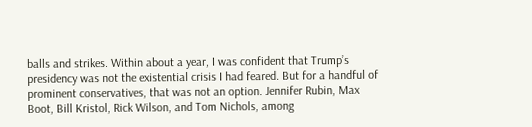balls and strikes. Within about a year, I was confident that Trump’s presidency was not the existential crisis I had feared. But for a handful of prominent conservatives, that was not an option. Jennifer Rubin, Max Boot, Bill Kristol, Rick Wilson, and Tom Nichols, among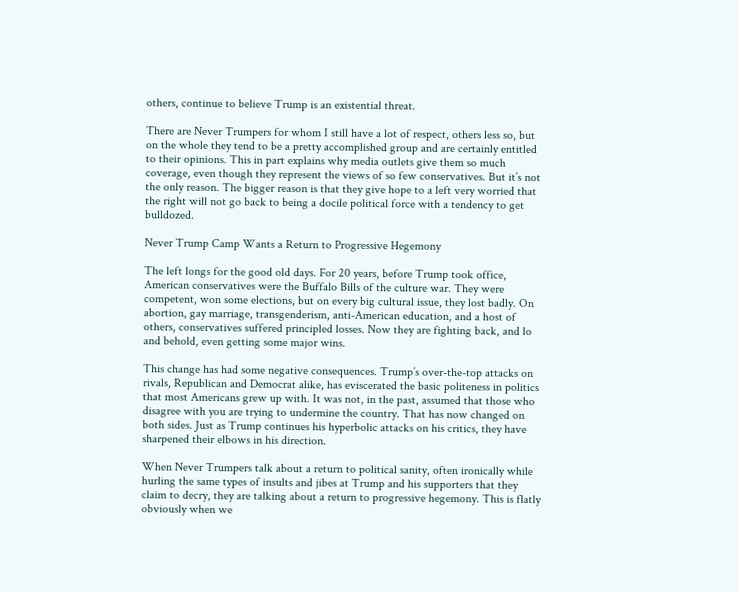others, continue to believe Trump is an existential threat.

There are Never Trumpers for whom I still have a lot of respect, others less so, but on the whole they tend to be a pretty accomplished group and are certainly entitled to their opinions. This in part explains why media outlets give them so much coverage, even though they represent the views of so few conservatives. But it’s not the only reason. The bigger reason is that they give hope to a left very worried that the right will not go back to being a docile political force with a tendency to get bulldozed.

Never Trump Camp Wants a Return to Progressive Hegemony

The left longs for the good old days. For 20 years, before Trump took office, American conservatives were the Buffalo Bills of the culture war. They were competent, won some elections, but on every big cultural issue, they lost badly. On abortion, gay marriage, transgenderism, anti-American education, and a host of others, conservatives suffered principled losses. Now they are fighting back, and lo and behold, even getting some major wins.

This change has had some negative consequences. Trump’s over-the-top attacks on rivals, Republican and Democrat alike, has eviscerated the basic politeness in politics that most Americans grew up with. It was not, in the past, assumed that those who disagree with you are trying to undermine the country. That has now changed on both sides. Just as Trump continues his hyperbolic attacks on his critics, they have sharpened their elbows in his direction.

When Never Trumpers talk about a return to political sanity, often ironically while hurling the same types of insults and jibes at Trump and his supporters that they claim to decry, they are talking about a return to progressive hegemony. This is flatly obviously when we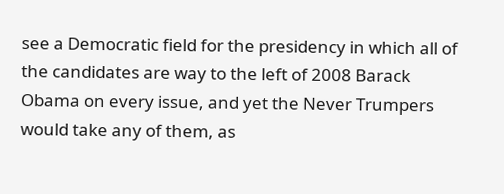see a Democratic field for the presidency in which all of the candidates are way to the left of 2008 Barack Obama on every issue, and yet the Never Trumpers would take any of them, as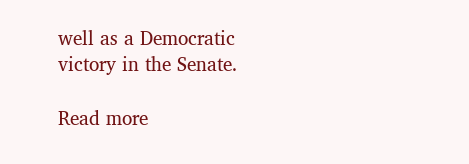well as a Democratic victory in the Senate.

Read more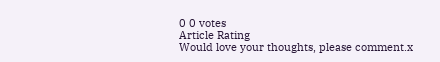0 0 votes
Article Rating
Would love your thoughts, please comment.x